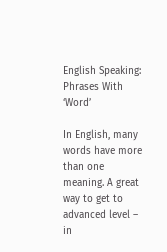English Speaking: Phrases With ‘Word’

In English, many words have more than one meaning. A great way to get to advanced level – in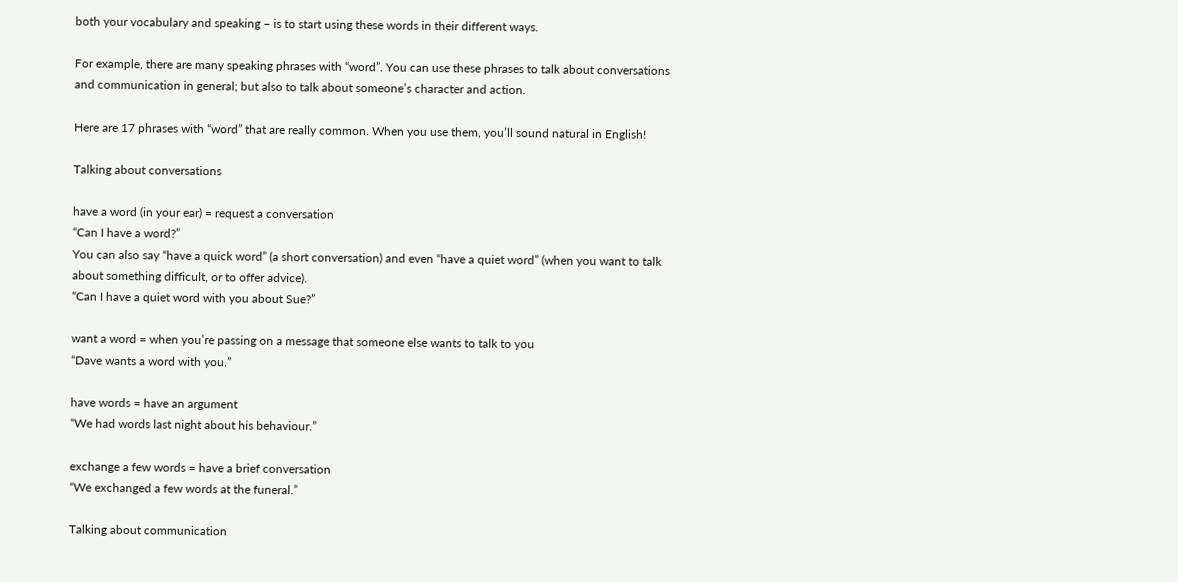both your vocabulary and speaking – is to start using these words in their different ways.

For example, there are many speaking phrases with “word”. You can use these phrases to talk about conversations and communication in general; but also to talk about someone’s character and action.

Here are 17 phrases with “word” that are really common. When you use them, you’ll sound natural in English!

Talking about conversations

have a word (in your ear) = request a conversation
“Can I have a word?”
You can also say “have a quick word” (a short conversation) and even “have a quiet word” (when you want to talk about something difficult, or to offer advice).
“Can I have a quiet word with you about Sue?”

want a word = when you’re passing on a message that someone else wants to talk to you
“Dave wants a word with you.”

have words = have an argument
“We had words last night about his behaviour.”

exchange a few words = have a brief conversation
“We exchanged a few words at the funeral.”

Talking about communication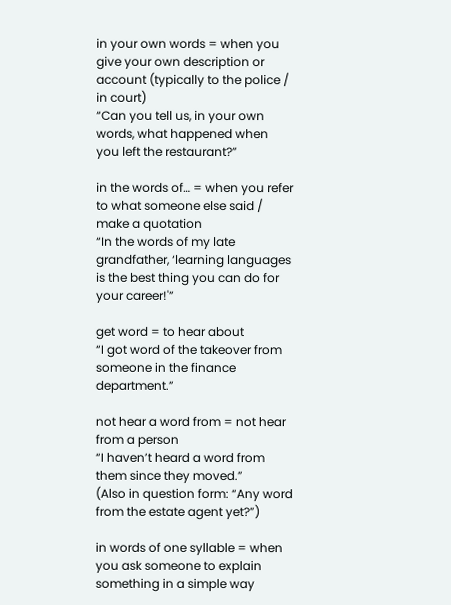in your own words = when you give your own description or account (typically to the police / in court)
“Can you tell us, in your own words, what happened when you left the restaurant?”

in the words of… = when you refer to what someone else said / make a quotation
“In the words of my late grandfather, ‘learning languages is the best thing you can do for your career!'”

get word = to hear about
“I got word of the takeover from someone in the finance department.”

not hear a word from = not hear from a person
“I haven’t heard a word from them since they moved.”
(Also in question form: “Any word from the estate agent yet?”)

in words of one syllable = when you ask someone to explain something in a simple way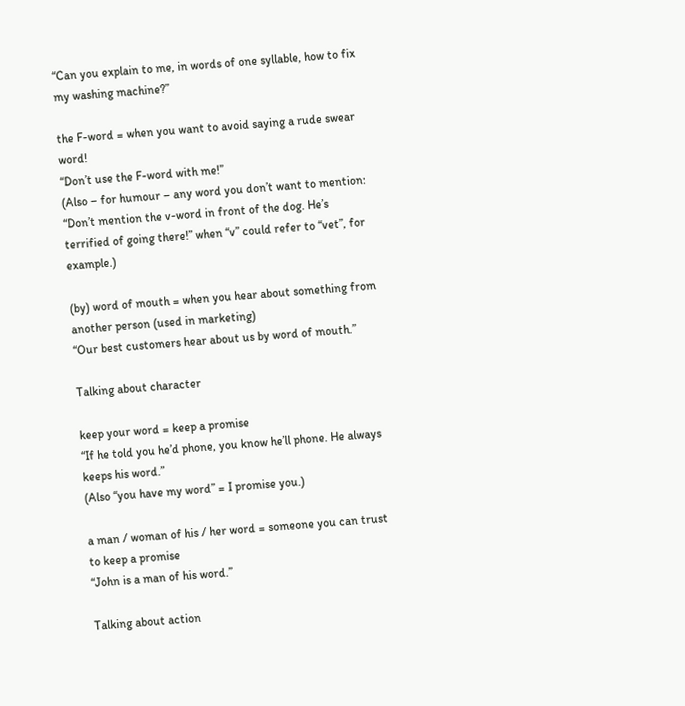“Can you explain to me, in words of one syllable, how to fix my washing machine?”

the F-word = when you want to avoid saying a rude swear word!
“Don’t use the F-word with me!”
(Also – for humour – any word you don’t want to mention: “Don’t mention the v-word in front of the dog. He’s terrified of going there!” when “v” could refer to “vet”, for example.)

(by) word of mouth = when you hear about something from another person (used in marketing)
“Our best customers hear about us by word of mouth.”

Talking about character

keep your word = keep a promise
“If he told you he’d phone, you know he’ll phone. He always keeps his word.”
(Also “you have my word” = I promise you.)

a man / woman of his / her word = someone you can trust to keep a promise
“John is a man of his word.”

Talking about action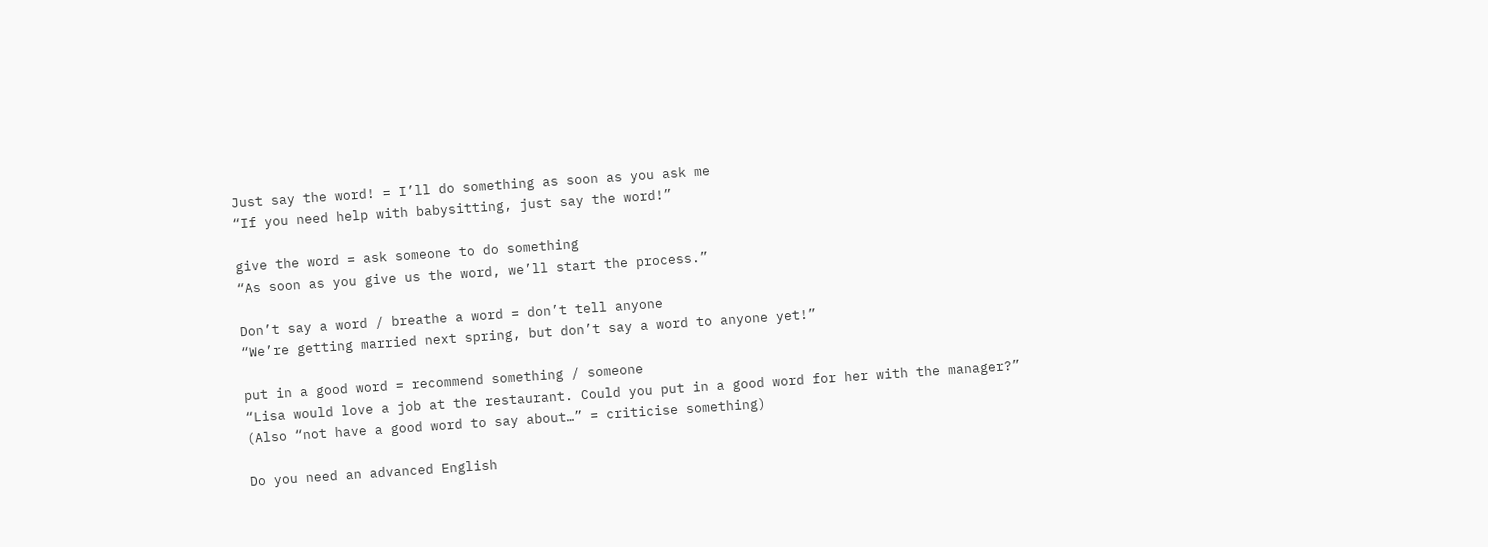Just say the word! = I’ll do something as soon as you ask me
“If you need help with babysitting, just say the word!”

give the word = ask someone to do something
“As soon as you give us the word, we’ll start the process.”

Don’t say a word / breathe a word = don’t tell anyone
“We’re getting married next spring, but don’t say a word to anyone yet!”

put in a good word = recommend something / someone
“Lisa would love a job at the restaurant. Could you put in a good word for her with the manager?”
(Also “not have a good word to say about…” = criticise something)

Do you need an advanced English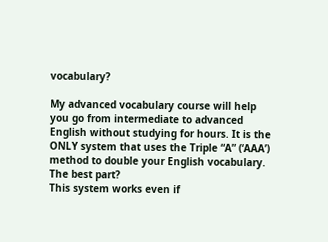vocabulary?

My advanced vocabulary course will help you go from intermediate to advanced English without studying for hours. It is the ONLY system that uses the Triple “A” (‘AAA’) method to double your English vocabulary.
The best part?
This system works even if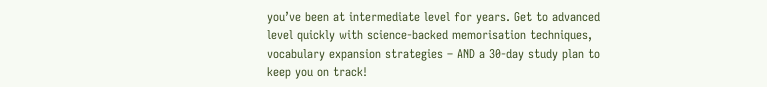you’ve been at intermediate level for years. Get to advanced level quickly with science-backed memorisation techniques, vocabulary expansion strategies – AND a 30-day study plan to keep you on track!